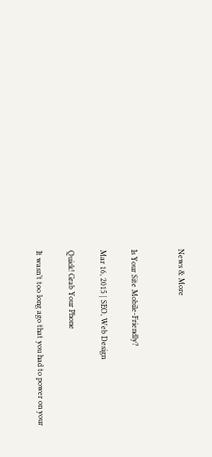News & More


Is Your Site Mobile-Friendly?

Mar 16, 2015 | SEO, Web Design

Quick! Grab Your Phone

It wasn’t too long ago that you had to power on your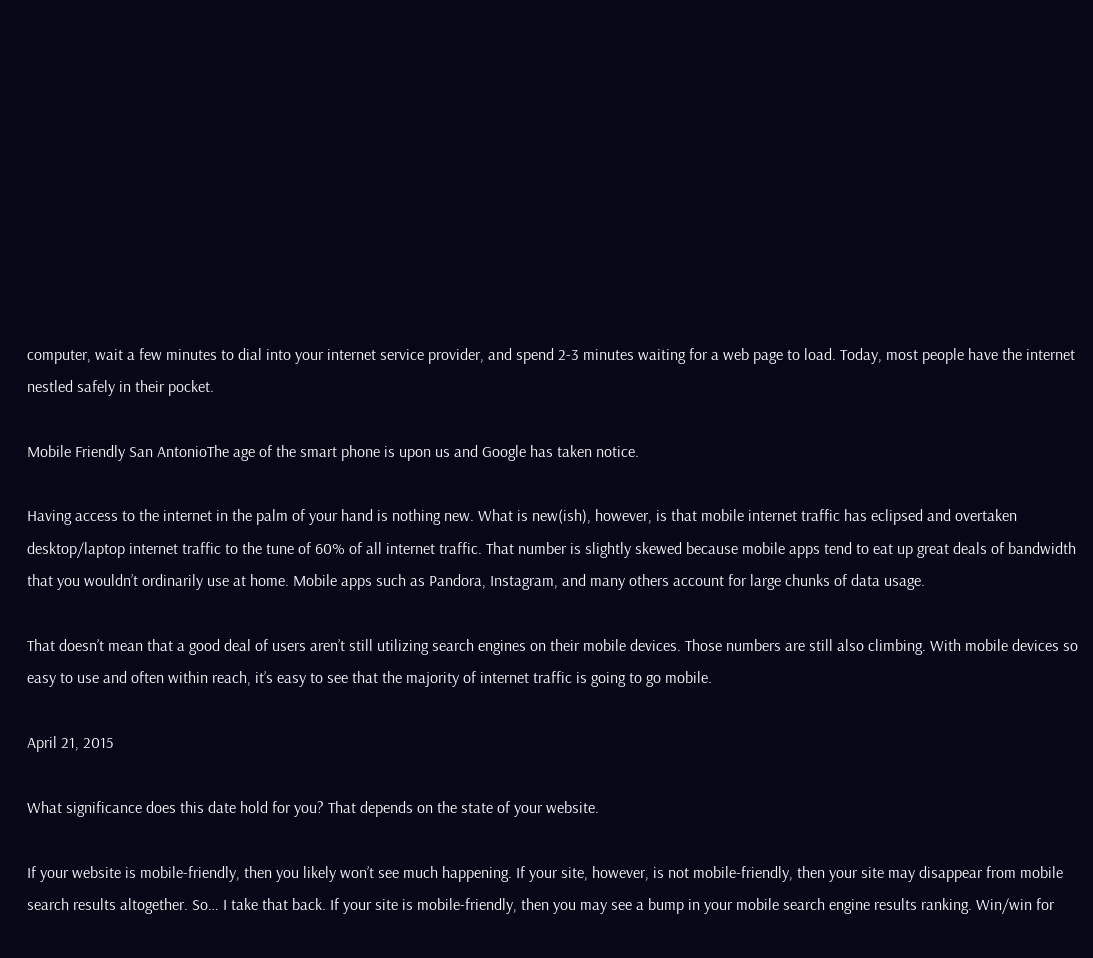computer, wait a few minutes to dial into your internet service provider, and spend 2-3 minutes waiting for a web page to load. Today, most people have the internet nestled safely in their pocket.

Mobile Friendly San AntonioThe age of the smart phone is upon us and Google has taken notice.

Having access to the internet in the palm of your hand is nothing new. What is new(ish), however, is that mobile internet traffic has eclipsed and overtaken desktop/laptop internet traffic to the tune of 60% of all internet traffic. That number is slightly skewed because mobile apps tend to eat up great deals of bandwidth that you wouldn’t ordinarily use at home. Mobile apps such as Pandora, Instagram, and many others account for large chunks of data usage.

That doesn’t mean that a good deal of users aren’t still utilizing search engines on their mobile devices. Those numbers are still also climbing. With mobile devices so easy to use and often within reach, it’s easy to see that the majority of internet traffic is going to go mobile.

April 21, 2015

What significance does this date hold for you? That depends on the state of your website.

If your website is mobile-friendly, then you likely won’t see much happening. If your site, however, is not mobile-friendly, then your site may disappear from mobile search results altogether. So… I take that back. If your site is mobile-friendly, then you may see a bump in your mobile search engine results ranking. Win/win for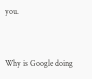you.


Why is Google doing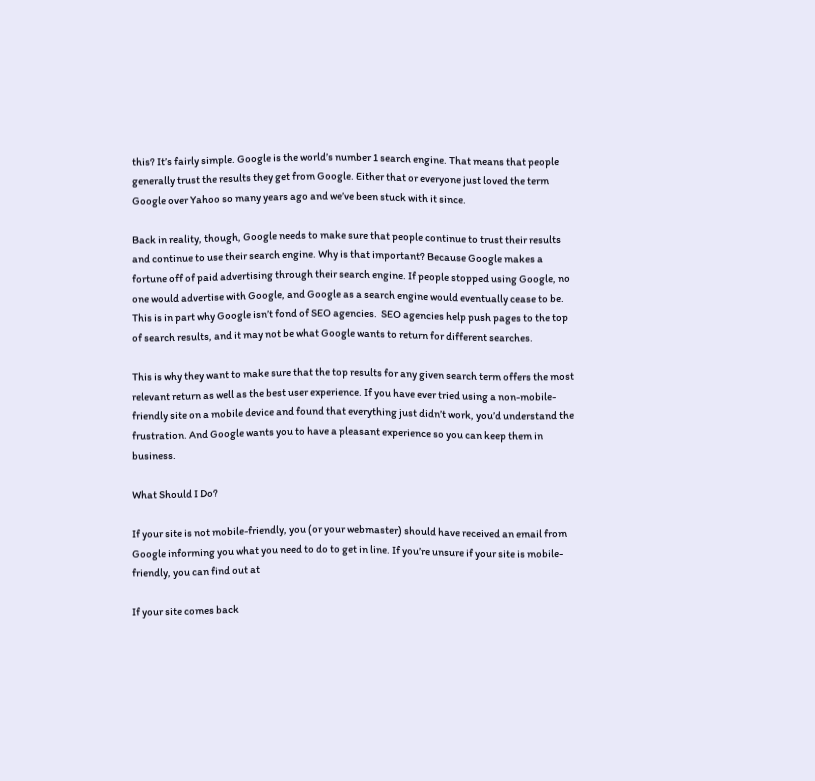this? It’s fairly simple. Google is the world’s number 1 search engine. That means that people generally trust the results they get from Google. Either that or everyone just loved the term Google over Yahoo so many years ago and we’ve been stuck with it since.

Back in reality, though, Google needs to make sure that people continue to trust their results and continue to use their search engine. Why is that important? Because Google makes a fortune off of paid advertising through their search engine. If people stopped using Google, no one would advertise with Google, and Google as a search engine would eventually cease to be.  This is in part why Google isn’t fond of SEO agencies.  SEO agencies help push pages to the top of search results, and it may not be what Google wants to return for different searches.

This is why they want to make sure that the top results for any given search term offers the most relevant return as well as the best user experience. If you have ever tried using a non-mobile-friendly site on a mobile device and found that everything just didn’t work, you’d understand the frustration. And Google wants you to have a pleasant experience so you can keep them in business.

What Should I Do?

If your site is not mobile-friendly, you (or your webmaster) should have received an email from Google informing you what you need to do to get in line. If you’re unsure if your site is mobile-friendly, you can find out at

If your site comes back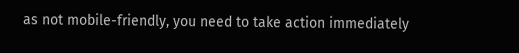as not mobile-friendly, you need to take action immediately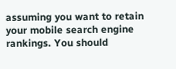assuming you want to retain your mobile search engine rankings. You should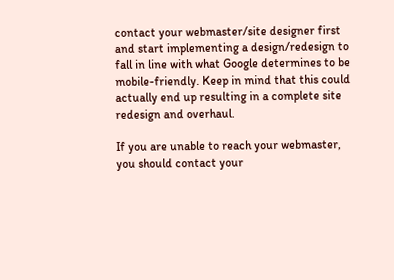contact your webmaster/site designer first and start implementing a design/redesign to fall in line with what Google determines to be mobile-friendly. Keep in mind that this could actually end up resulting in a complete site redesign and overhaul.

If you are unable to reach your webmaster, you should contact your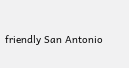friendly San Antonio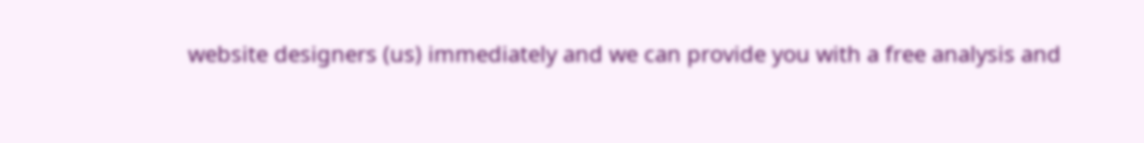website designers (us) immediately and we can provide you with a free analysis and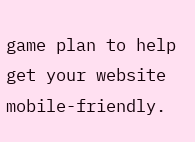game plan to help get your website mobile-friendly.